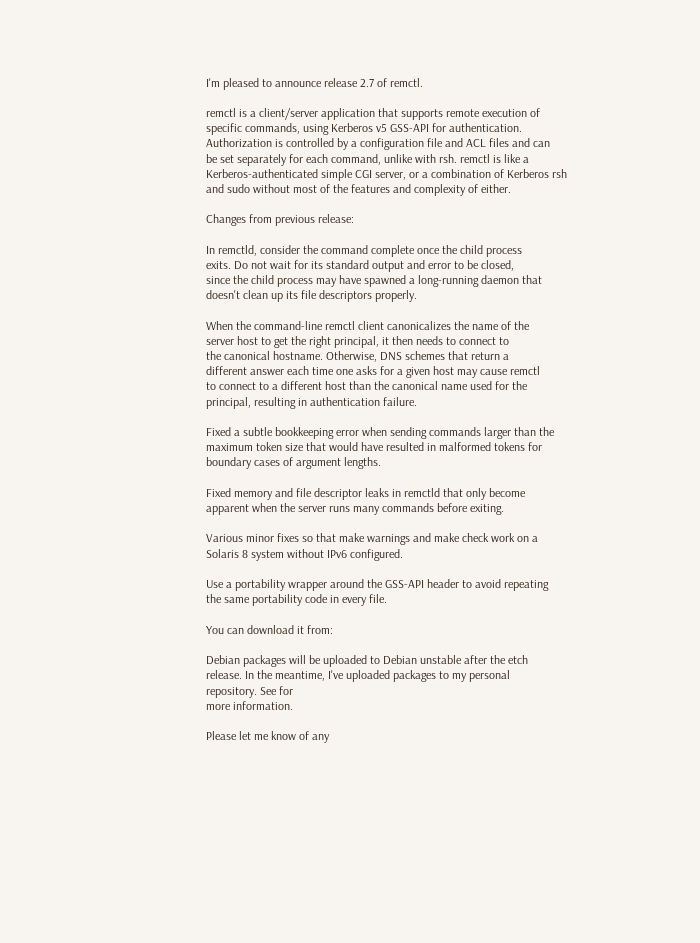I'm pleased to announce release 2.7 of remctl.

remctl is a client/server application that supports remote execution of
specific commands, using Kerberos v5 GSS-API for authentication.
Authorization is controlled by a configuration file and ACL files and can
be set separately for each command, unlike with rsh. remctl is like a
Kerberos-authenticated simple CGI server, or a combination of Kerberos rsh
and sudo without most of the features and complexity of either.

Changes from previous release:

In remctld, consider the command complete once the child process
exits. Do not wait for its standard output and error to be closed,
since the child process may have spawned a long-running daemon that
doesn't clean up its file descriptors properly.

When the command-line remctl client canonicalizes the name of the
server host to get the right principal, it then needs to connect to
the canonical hostname. Otherwise, DNS schemes that return a
different answer each time one asks for a given host may cause remctl
to connect to a different host than the canonical name used for the
principal, resulting in authentication failure.

Fixed a subtle bookkeeping error when sending commands larger than the
maximum token size that would have resulted in malformed tokens for
boundary cases of argument lengths.

Fixed memory and file descriptor leaks in remctld that only become
apparent when the server runs many commands before exiting.

Various minor fixes so that make warnings and make check work on a
Solaris 8 system without IPv6 configured.

Use a portability wrapper around the GSS-API header to avoid repeating
the same portability code in every file.

You can download it from:

Debian packages will be uploaded to Debian unstable after the etch
release. In the meantime, I've uploaded packages to my personal
repository. See for
more information.

Please let me know of any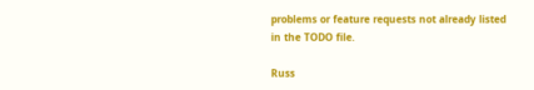problems or feature requests not already listed
in the TODO file.

Russ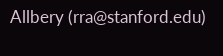Allbery (rra@stanford.edu)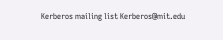Kerberos mailing list Kerberos@mit.edu